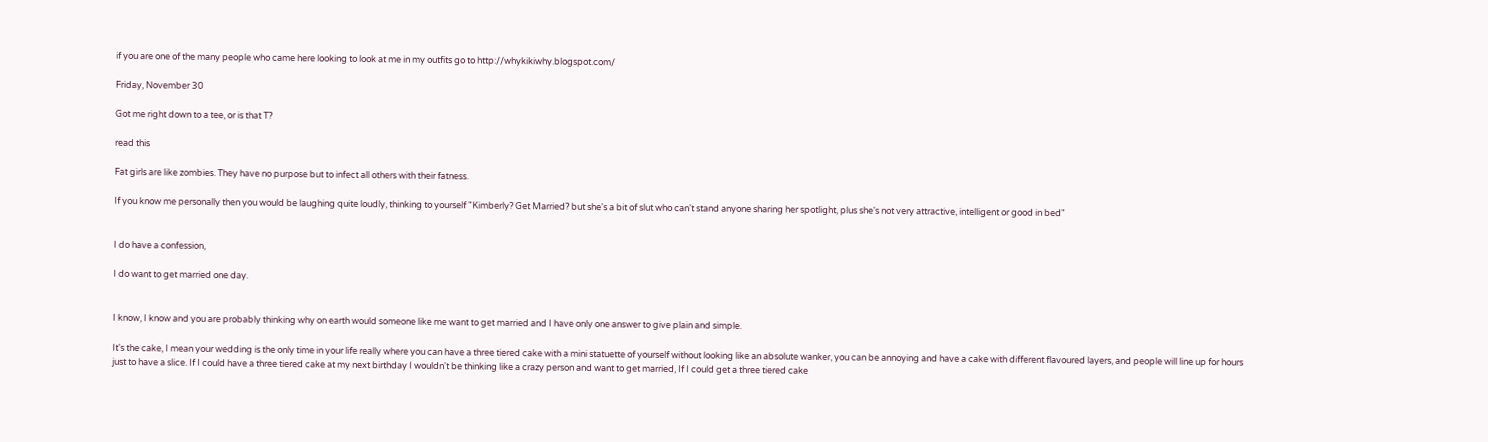if you are one of the many people who came here looking to look at me in my outfits go to http://whykikiwhy.blogspot.com/

Friday, November 30

Got me right down to a tee, or is that T?

read this

Fat girls are like zombies. They have no purpose but to infect all others with their fatness.

If you know me personally then you would be laughing quite loudly, thinking to yourself "Kimberly? Get Married? but she's a bit of slut who can't stand anyone sharing her spotlight, plus she's not very attractive, intelligent or good in bed"


I do have a confession,

I do want to get married one day.


I know, I know and you are probably thinking why on earth would someone like me want to get married and I have only one answer to give plain and simple.

It's the cake, I mean your wedding is the only time in your life really where you can have a three tiered cake with a mini statuette of yourself without looking like an absolute wanker, you can be annoying and have a cake with different flavoured layers, and people will line up for hours just to have a slice. If I could have a three tiered cake at my next birthday I wouldn't be thinking like a crazy person and want to get married, If I could get a three tiered cake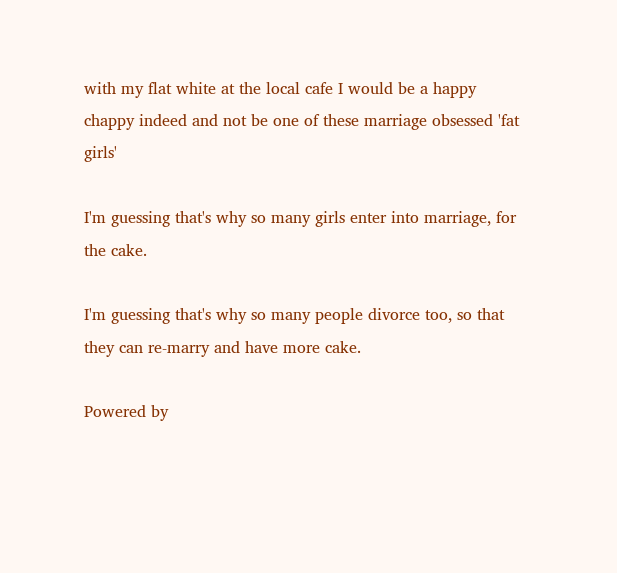with my flat white at the local cafe I would be a happy chappy indeed and not be one of these marriage obsessed 'fat girls'

I'm guessing that's why so many girls enter into marriage, for the cake.

I'm guessing that's why so many people divorce too, so that they can re-marry and have more cake.

Powered by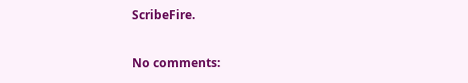ScribeFire.

No comments: